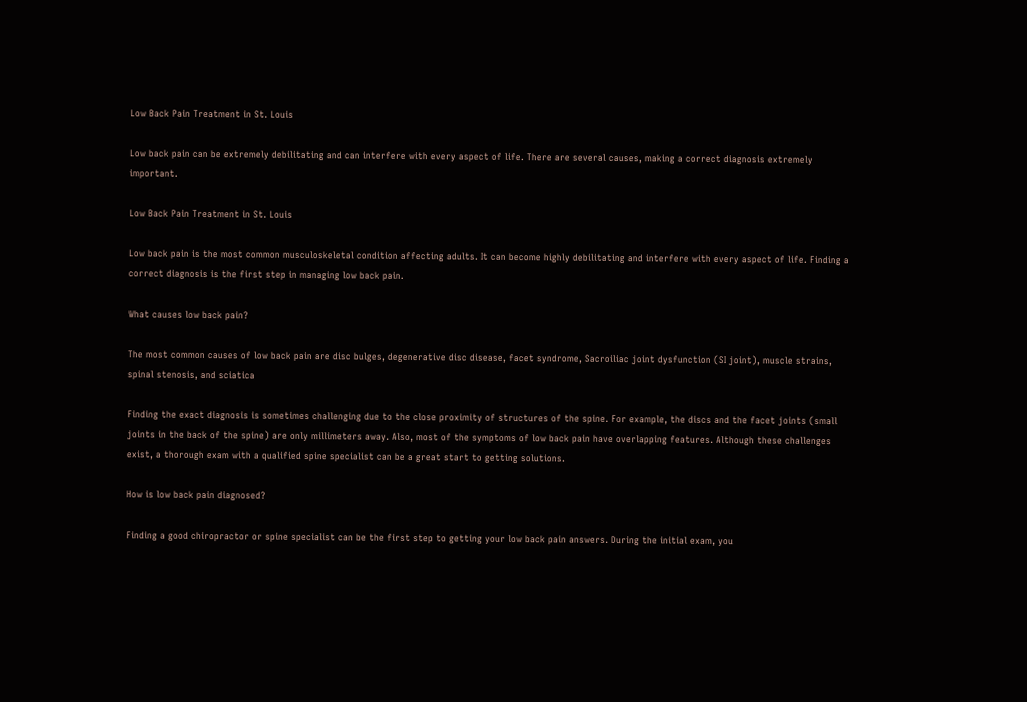Low Back Pain Treatment in St. Louis

Low back pain can be extremely debilitating and can interfere with every aspect of life. There are several causes, making a correct diagnosis extremely important.

Low Back Pain Treatment in St. Louis

Low back pain is the most common musculoskeletal condition affecting adults. It can become highly debilitating and interfere with every aspect of life. Finding a correct diagnosis is the first step in managing low back pain.

What causes low back pain?

The most common causes of low back pain are disc bulges, degenerative disc disease, facet syndrome, Sacroiliac joint dysfunction (SI joint), muscle strains, spinal stenosis, and sciatica

Finding the exact diagnosis is sometimes challenging due to the close proximity of structures of the spine. For example, the discs and the facet joints (small joints in the back of the spine) are only millimeters away. Also, most of the symptoms of low back pain have overlapping features. Although these challenges exist, a thorough exam with a qualified spine specialist can be a great start to getting solutions.

How is low back pain diagnosed?

Finding a good chiropractor or spine specialist can be the first step to getting your low back pain answers. During the initial exam, you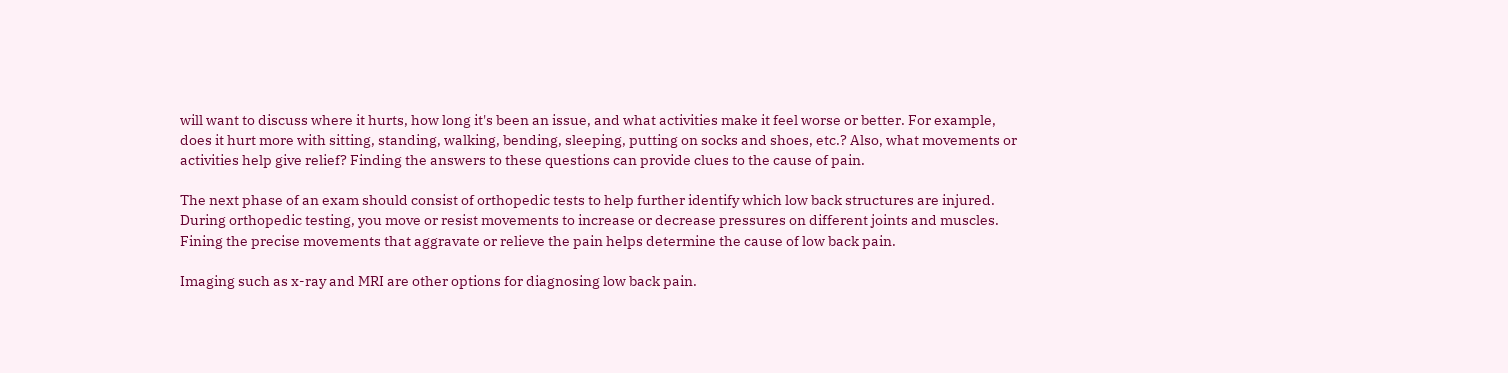will want to discuss where it hurts, how long it's been an issue, and what activities make it feel worse or better. For example, does it hurt more with sitting, standing, walking, bending, sleeping, putting on socks and shoes, etc.? Also, what movements or activities help give relief? Finding the answers to these questions can provide clues to the cause of pain.

The next phase of an exam should consist of orthopedic tests to help further identify which low back structures are injured. During orthopedic testing, you move or resist movements to increase or decrease pressures on different joints and muscles. Fining the precise movements that aggravate or relieve the pain helps determine the cause of low back pain.

Imaging such as x-ray and MRI are other options for diagnosing low back pain.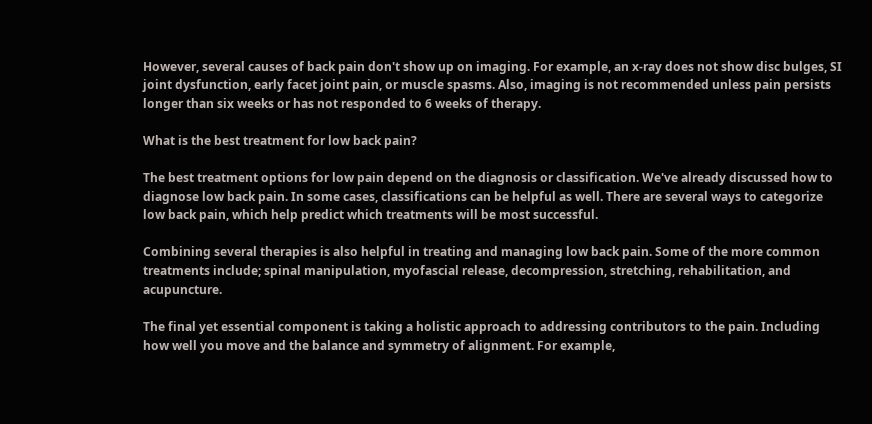However, several causes of back pain don't show up on imaging. For example, an x-ray does not show disc bulges, SI joint dysfunction, early facet joint pain, or muscle spasms. Also, imaging is not recommended unless pain persists longer than six weeks or has not responded to 6 weeks of therapy.

What is the best treatment for low back pain?

The best treatment options for low pain depend on the diagnosis or classification. We've already discussed how to diagnose low back pain. In some cases, classifications can be helpful as well. There are several ways to categorize low back pain, which help predict which treatments will be most successful.

Combining several therapies is also helpful in treating and managing low back pain. Some of the more common treatments include; spinal manipulation, myofascial release, decompression, stretching, rehabilitation, and acupuncture.

The final yet essential component is taking a holistic approach to addressing contributors to the pain. Including how well you move and the balance and symmetry of alignment. For example,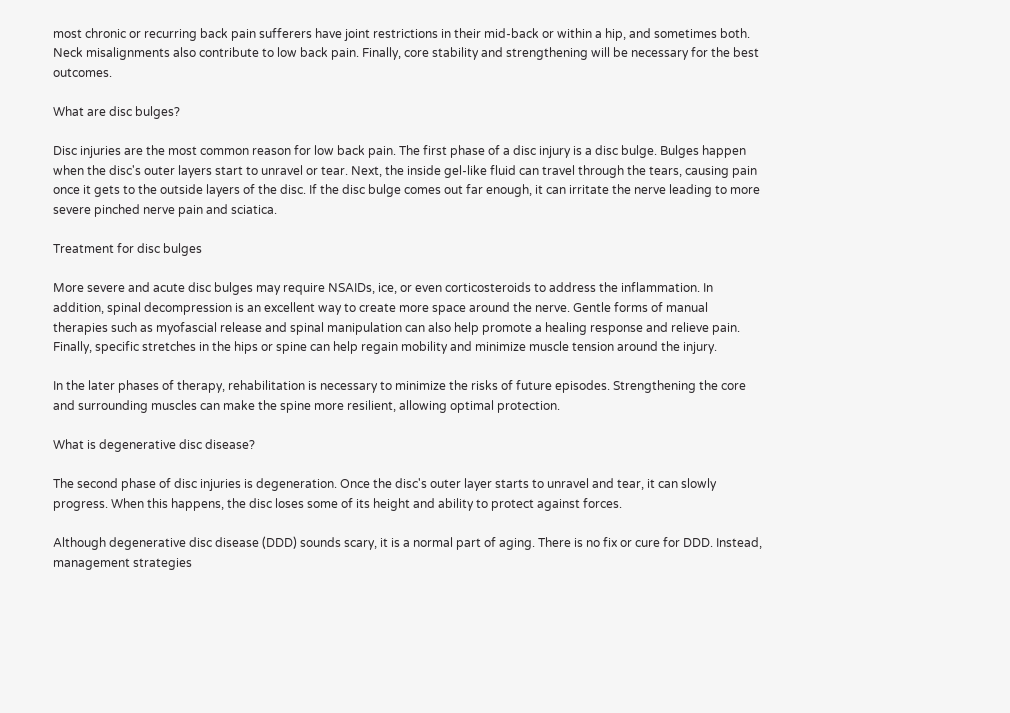most chronic or recurring back pain sufferers have joint restrictions in their mid-back or within a hip, and sometimes both. Neck misalignments also contribute to low back pain. Finally, core stability and strengthening will be necessary for the best outcomes.

What are disc bulges?

Disc injuries are the most common reason for low back pain. The first phase of a disc injury is a disc bulge. Bulges happen when the disc's outer layers start to unravel or tear. Next, the inside gel-like fluid can travel through the tears, causing pain once it gets to the outside layers of the disc. If the disc bulge comes out far enough, it can irritate the nerve leading to more severe pinched nerve pain and sciatica.

Treatment for disc bulges

More severe and acute disc bulges may require NSAIDs, ice, or even corticosteroids to address the inflammation. In addition, spinal decompression is an excellent way to create more space around the nerve. Gentle forms of manual therapies such as myofascial release and spinal manipulation can also help promote a healing response and relieve pain. Finally, specific stretches in the hips or spine can help regain mobility and minimize muscle tension around the injury.

In the later phases of therapy, rehabilitation is necessary to minimize the risks of future episodes. Strengthening the core and surrounding muscles can make the spine more resilient, allowing optimal protection.

What is degenerative disc disease?

The second phase of disc injuries is degeneration. Once the disc's outer layer starts to unravel and tear, it can slowly progress. When this happens, the disc loses some of its height and ability to protect against forces.

Although degenerative disc disease (DDD) sounds scary, it is a normal part of aging. There is no fix or cure for DDD. Instead, management strategies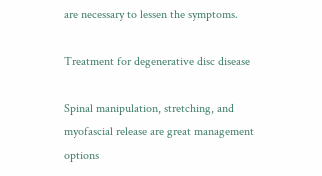are necessary to lessen the symptoms.

Treatment for degenerative disc disease

Spinal manipulation, stretching, and myofascial release are great management options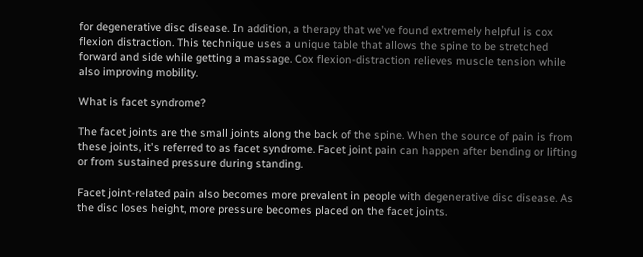for degenerative disc disease. In addition, a therapy that we've found extremely helpful is cox flexion distraction. This technique uses a unique table that allows the spine to be stretched forward and side while getting a massage. Cox flexion-distraction relieves muscle tension while also improving mobility.

What is facet syndrome?

The facet joints are the small joints along the back of the spine. When the source of pain is from these joints, it's referred to as facet syndrome. Facet joint pain can happen after bending or lifting or from sustained pressure during standing.

Facet joint-related pain also becomes more prevalent in people with degenerative disc disease. As the disc loses height, more pressure becomes placed on the facet joints.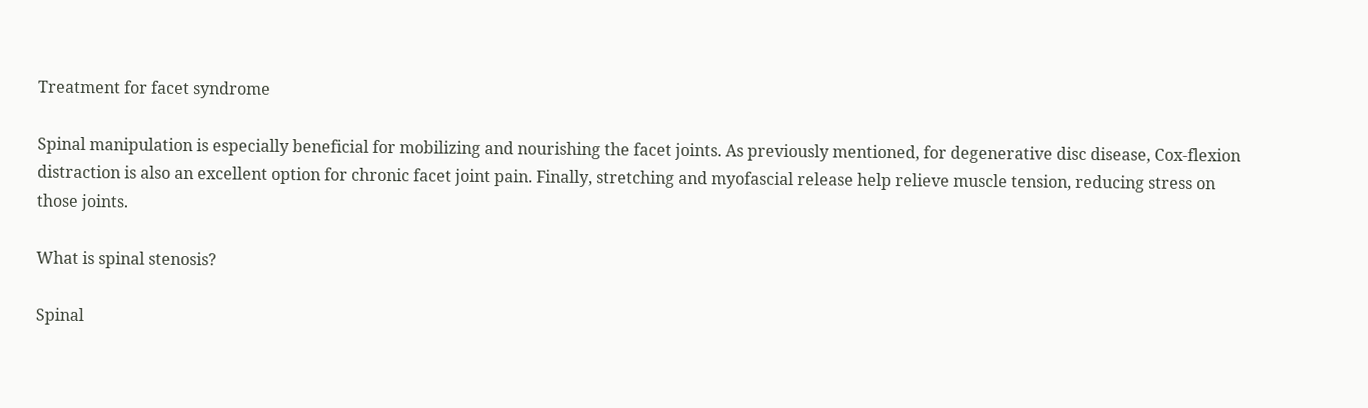Treatment for facet syndrome

Spinal manipulation is especially beneficial for mobilizing and nourishing the facet joints. As previously mentioned, for degenerative disc disease, Cox-flexion distraction is also an excellent option for chronic facet joint pain. Finally, stretching and myofascial release help relieve muscle tension, reducing stress on those joints.

What is spinal stenosis?

Spinal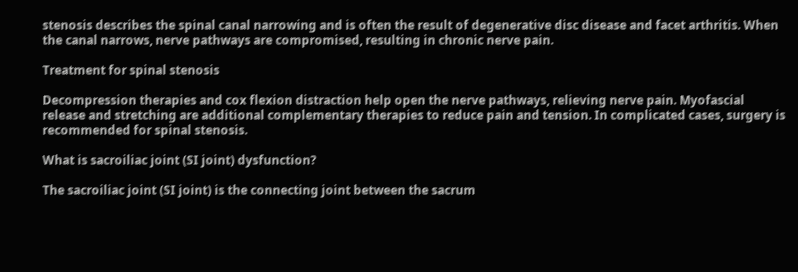stenosis describes the spinal canal narrowing and is often the result of degenerative disc disease and facet arthritis. When the canal narrows, nerve pathways are compromised, resulting in chronic nerve pain.

Treatment for spinal stenosis

Decompression therapies and cox flexion distraction help open the nerve pathways, relieving nerve pain. Myofascial release and stretching are additional complementary therapies to reduce pain and tension. In complicated cases, surgery is recommended for spinal stenosis.

What is sacroiliac joint (SI joint) dysfunction?

The sacroiliac joint (SI joint) is the connecting joint between the sacrum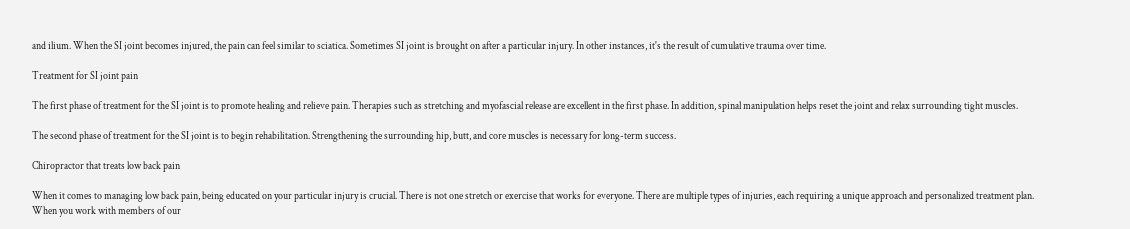and ilium. When the SI joint becomes injured, the pain can feel similar to sciatica. Sometimes SI joint is brought on after a particular injury. In other instances, it's the result of cumulative trauma over time.

Treatment for SI joint pain

The first phase of treatment for the SI joint is to promote healing and relieve pain. Therapies such as stretching and myofascial release are excellent in the first phase. In addition, spinal manipulation helps reset the joint and relax surrounding tight muscles.

The second phase of treatment for the SI joint is to begin rehabilitation. Strengthening the surrounding hip, butt, and core muscles is necessary for long-term success.

Chiropractor that treats low back pain

When it comes to managing low back pain, being educated on your particular injury is crucial. There is not one stretch or exercise that works for everyone. There are multiple types of injuries, each requiring a unique approach and personalized treatment plan. When you work with members of our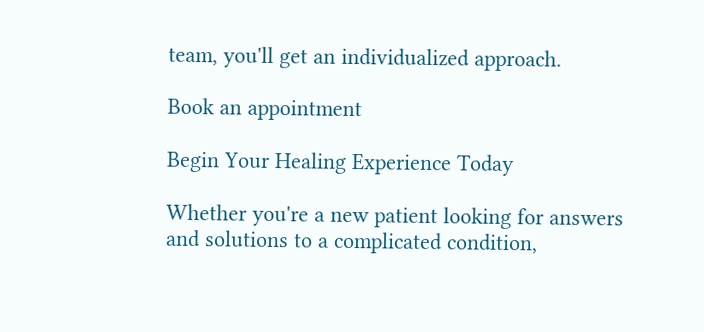team, you'll get an individualized approach.

Book an appointment

Begin Your Healing Experience Today

Whether you're a new patient looking for answers and solutions to a complicated condition,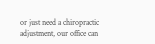or just need a chiropractic adjustment, our office can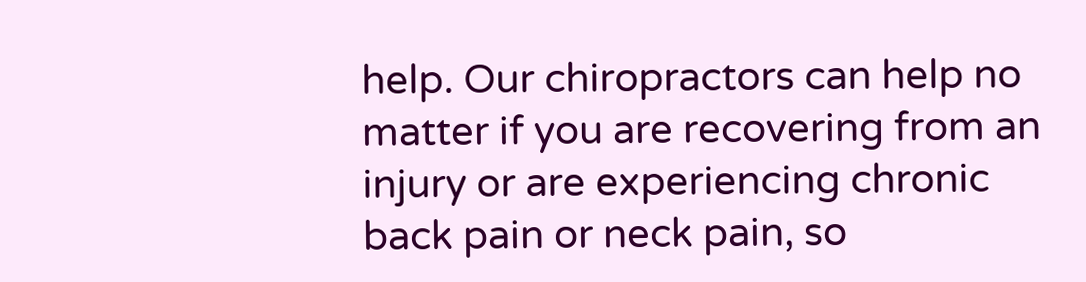help. Our chiropractors can help no matter if you are recovering from an injury or are experiencing chronic back pain or neck pain, so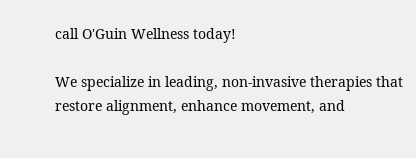call O'Guin Wellness today!

We specialize in leading, non-invasive therapies that restore alignment, enhance movement, and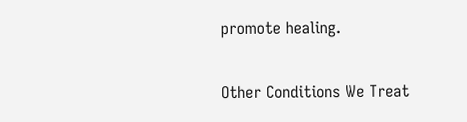promote healing.

Other Conditions We Treat